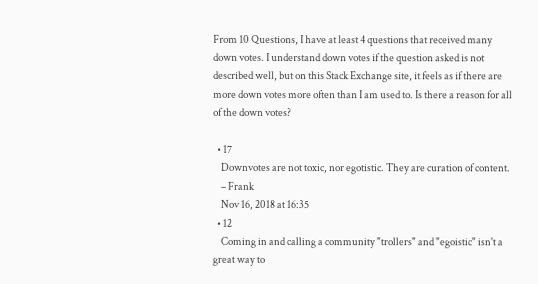From 10 Questions, I have at least 4 questions that received many down votes. I understand down votes if the question asked is not described well, but on this Stack Exchange site, it feels as if there are more down votes more often than I am used to. Is there a reason for all of the down votes?

  • 17
    Downvotes are not toxic, nor egotistic. They are curation of content.
    – Frank
    Nov 16, 2018 at 16:35
  • 12
    Coming in and calling a community "trollers" and "egoistic" isn't a great way to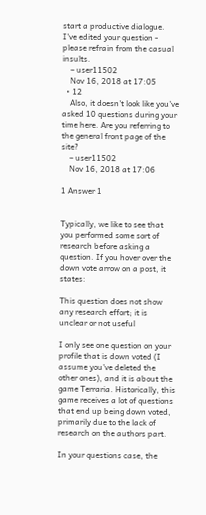start a productive dialogue. I've edited your question - please refrain from the casual insults.
    – user11502
    Nov 16, 2018 at 17:05
  • 12
    Also, it doesn't look like you've asked 10 questions during your time here. Are you referring to the general front page of the site?
    – user11502
    Nov 16, 2018 at 17:06

1 Answer 1


Typically, we like to see that you performed some sort of research before asking a question. If you hover over the down vote arrow on a post, it states:

This question does not show any research effort; it is unclear or not useful

I only see one question on your profile that is down voted (I assume you've deleted the other ones), and it is about the game Terraria. Historically, this game receives a lot of questions that end up being down voted, primarily due to the lack of research on the authors part.

In your questions case, the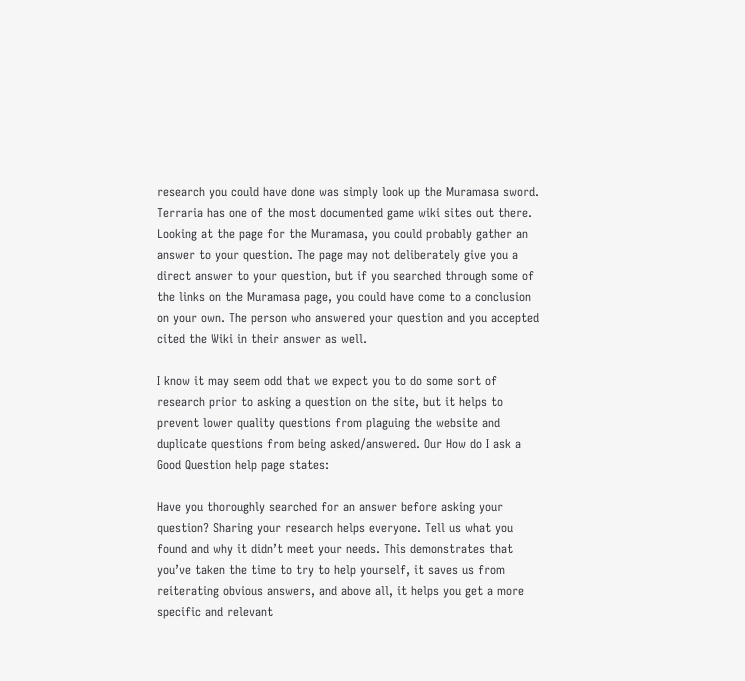research you could have done was simply look up the Muramasa sword. Terraria has one of the most documented game wiki sites out there. Looking at the page for the Muramasa, you could probably gather an answer to your question. The page may not deliberately give you a direct answer to your question, but if you searched through some of the links on the Muramasa page, you could have come to a conclusion on your own. The person who answered your question and you accepted cited the Wiki in their answer as well.

I know it may seem odd that we expect you to do some sort of research prior to asking a question on the site, but it helps to prevent lower quality questions from plaguing the website and duplicate questions from being asked/answered. Our How do I ask a Good Question help page states:

Have you thoroughly searched for an answer before asking your question? Sharing your research helps everyone. Tell us what you found and why it didn’t meet your needs. This demonstrates that you’ve taken the time to try to help yourself, it saves us from reiterating obvious answers, and above all, it helps you get a more specific and relevant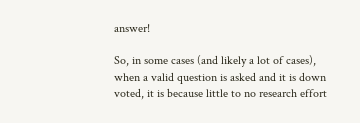answer!

So, in some cases (and likely a lot of cases), when a valid question is asked and it is down voted, it is because little to no research effort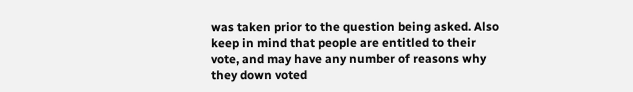was taken prior to the question being asked. Also keep in mind that people are entitled to their vote, and may have any number of reasons why they down voted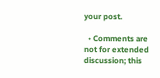your post.

  • Comments are not for extended discussion; this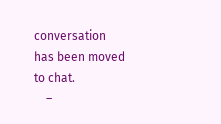conversation has been moved to chat.
    –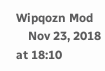Wipqozn Mod
    Nov 23, 2018 at 18:10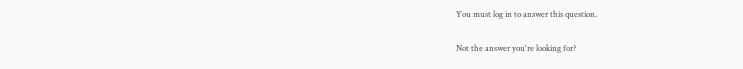You must log in to answer this question.

Not the answer you're looking for?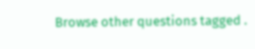Browse other questions tagged .